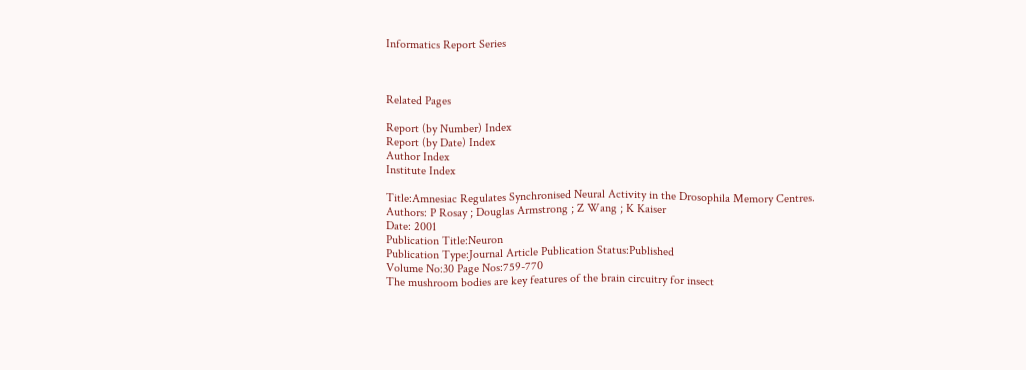Informatics Report Series



Related Pages

Report (by Number) Index
Report (by Date) Index
Author Index
Institute Index

Title:Amnesiac Regulates Synchronised Neural Activity in the Drosophila Memory Centres.
Authors: P Rosay ; Douglas Armstrong ; Z Wang ; K Kaiser
Date: 2001
Publication Title:Neuron
Publication Type:Journal Article Publication Status:Published
Volume No:30 Page Nos:759-770
The mushroom bodies are key features of the brain circuitry for insect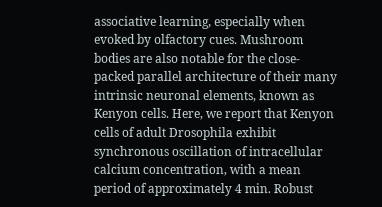associative learning, especially when evoked by olfactory cues. Mushroom bodies are also notable for the close-packed parallel architecture of their many intrinsic neuronal elements, known as Kenyon cells. Here, we report that Kenyon cells of adult Drosophila exhibit synchronous oscillation of intracellular calcium concentration, with a mean period of approximately 4 min. Robust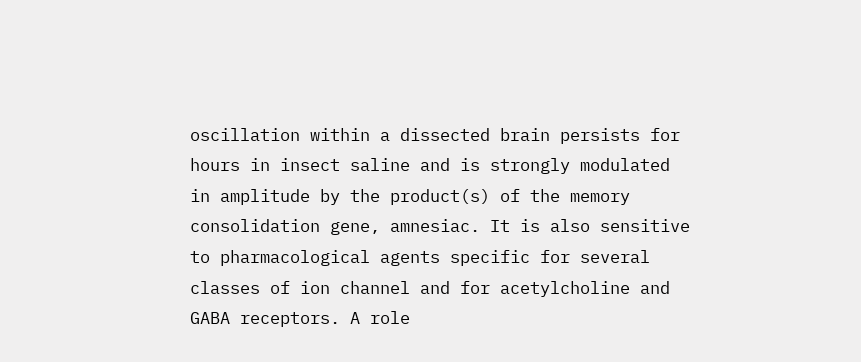oscillation within a dissected brain persists for hours in insect saline and is strongly modulated in amplitude by the product(s) of the memory consolidation gene, amnesiac. It is also sensitive to pharmacological agents specific for several classes of ion channel and for acetylcholine and GABA receptors. A role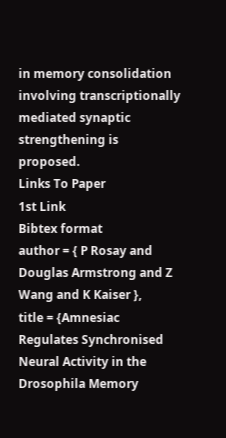in memory consolidation involving transcriptionally mediated synaptic strengthening is proposed.
Links To Paper
1st Link
Bibtex format
author = { P Rosay and Douglas Armstrong and Z Wang and K Kaiser },
title = {Amnesiac Regulates Synchronised Neural Activity in the Drosophila Memory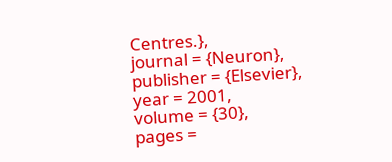Centres.},
journal = {Neuron},
publisher = {Elsevier},
year = 2001,
volume = {30},
pages =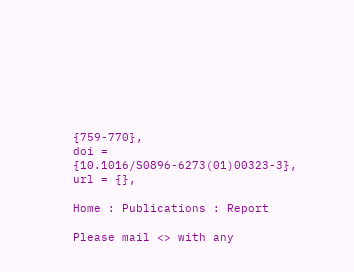{759-770},
doi = {10.1016/S0896-6273(01)00323-3},
url = {},

Home : Publications : Report

Please mail <> with any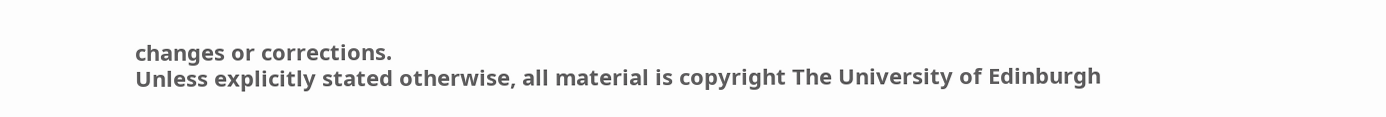changes or corrections.
Unless explicitly stated otherwise, all material is copyright The University of Edinburgh